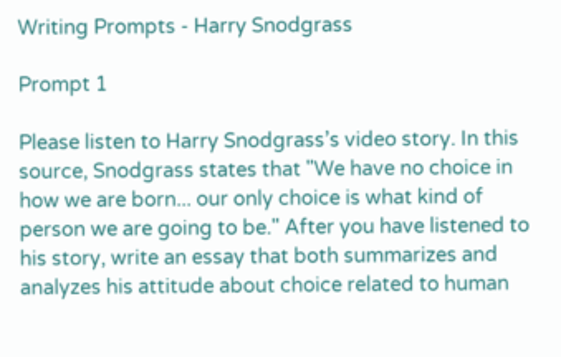Writing Prompts - Harry Snodgrass

Prompt 1

Please listen to Harry Snodgrass’s video story. In this source, Snodgrass states that "We have no choice in how we are born... our only choice is what kind of person we are going to be." After you have listened to his story, write an essay that both summarizes and analyzes his attitude about choice related to human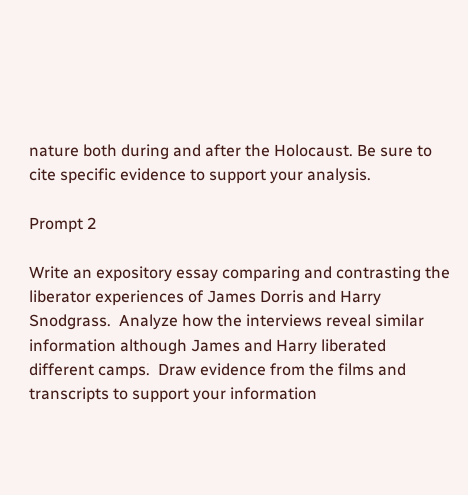nature both during and after the Holocaust. Be sure to cite specific evidence to support your analysis.

Prompt 2

Write an expository essay comparing and contrasting the liberator experiences of James Dorris and Harry Snodgrass.  Analyze how the interviews reveal similar information although James and Harry liberated different camps.  Draw evidence from the films and transcripts to support your information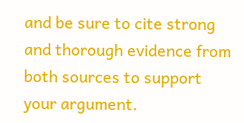and be sure to cite strong and thorough evidence from both sources to support your argument.